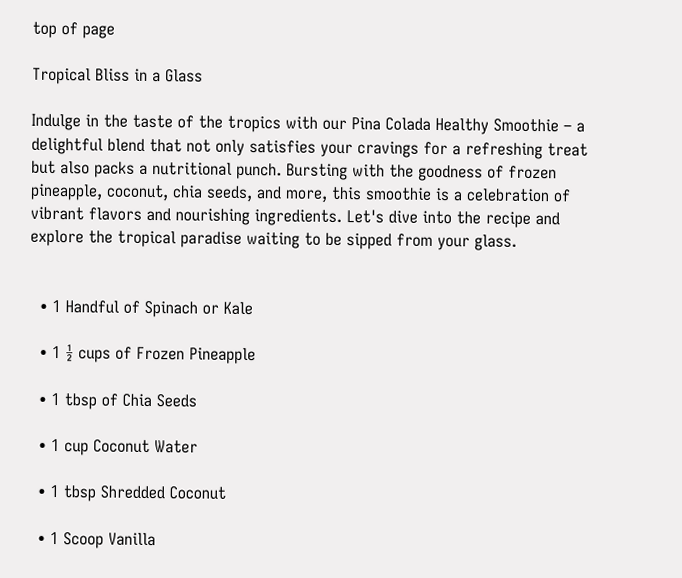top of page

Tropical Bliss in a Glass

Indulge in the taste of the tropics with our Pina Colada Healthy Smoothie – a delightful blend that not only satisfies your cravings for a refreshing treat but also packs a nutritional punch. Bursting with the goodness of frozen pineapple, coconut, chia seeds, and more, this smoothie is a celebration of vibrant flavors and nourishing ingredients. Let's dive into the recipe and explore the tropical paradise waiting to be sipped from your glass.


  • 1 Handful of Spinach or Kale

  • 1 ½ cups of Frozen Pineapple

  • 1 tbsp of Chia Seeds

  • 1 cup Coconut Water

  • 1 tbsp Shredded Coconut

  • 1 Scoop Vanilla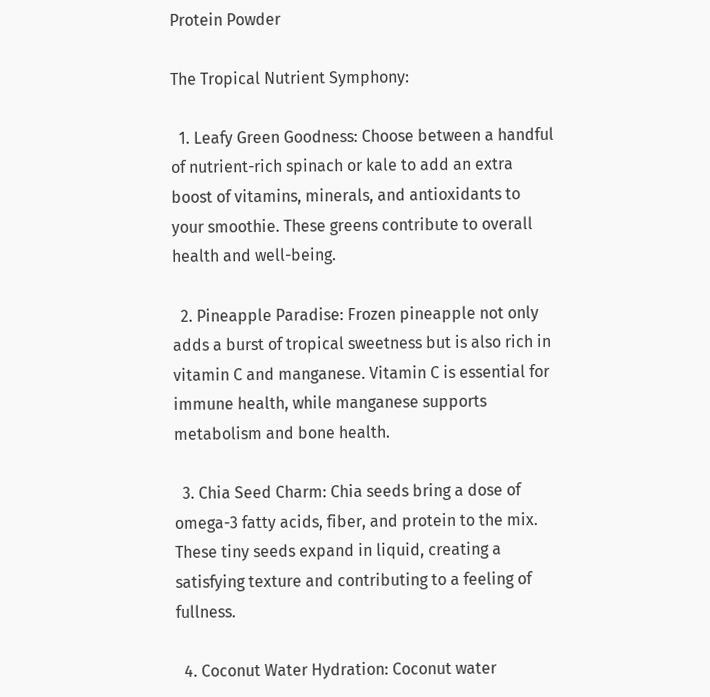Protein Powder

The Tropical Nutrient Symphony:

  1. Leafy Green Goodness: Choose between a handful of nutrient-rich spinach or kale to add an extra boost of vitamins, minerals, and antioxidants to your smoothie. These greens contribute to overall health and well-being.

  2. Pineapple Paradise: Frozen pineapple not only adds a burst of tropical sweetness but is also rich in vitamin C and manganese. Vitamin C is essential for immune health, while manganese supports metabolism and bone health.

  3. Chia Seed Charm: Chia seeds bring a dose of omega-3 fatty acids, fiber, and protein to the mix. These tiny seeds expand in liquid, creating a satisfying texture and contributing to a feeling of fullness.

  4. Coconut Water Hydration: Coconut water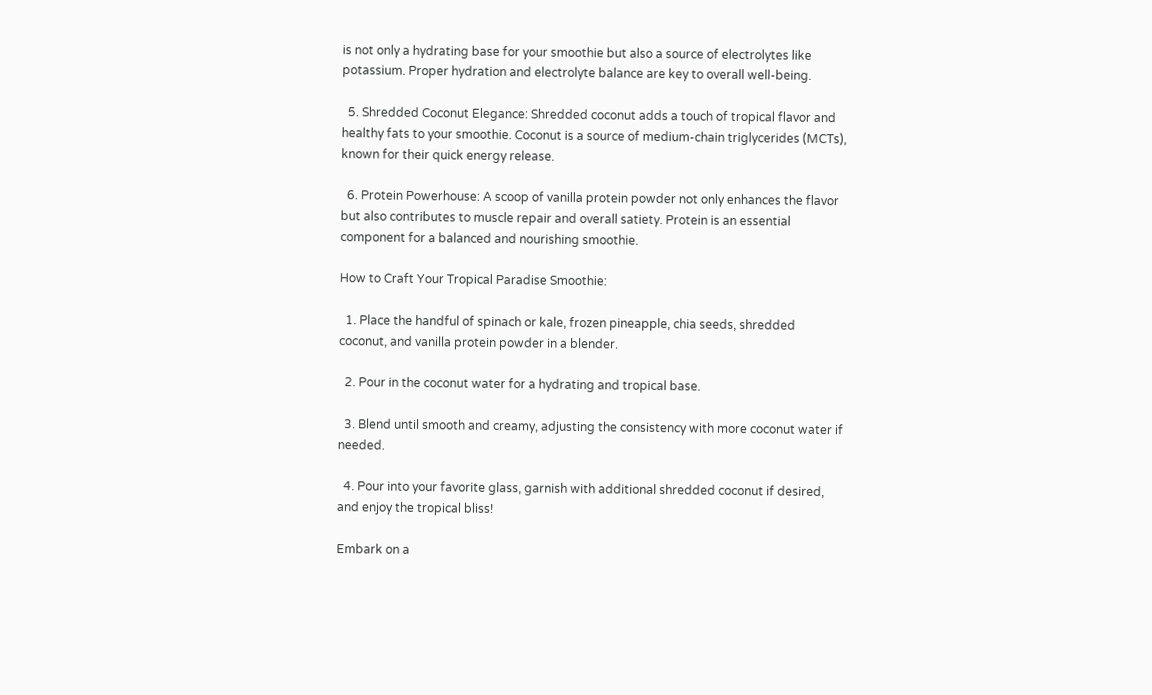is not only a hydrating base for your smoothie but also a source of electrolytes like potassium. Proper hydration and electrolyte balance are key to overall well-being.

  5. Shredded Coconut Elegance: Shredded coconut adds a touch of tropical flavor and healthy fats to your smoothie. Coconut is a source of medium-chain triglycerides (MCTs), known for their quick energy release.

  6. Protein Powerhouse: A scoop of vanilla protein powder not only enhances the flavor but also contributes to muscle repair and overall satiety. Protein is an essential component for a balanced and nourishing smoothie.

How to Craft Your Tropical Paradise Smoothie:

  1. Place the handful of spinach or kale, frozen pineapple, chia seeds, shredded coconut, and vanilla protein powder in a blender.

  2. Pour in the coconut water for a hydrating and tropical base.

  3. Blend until smooth and creamy, adjusting the consistency with more coconut water if needed.

  4. Pour into your favorite glass, garnish with additional shredded coconut if desired, and enjoy the tropical bliss!

Embark on a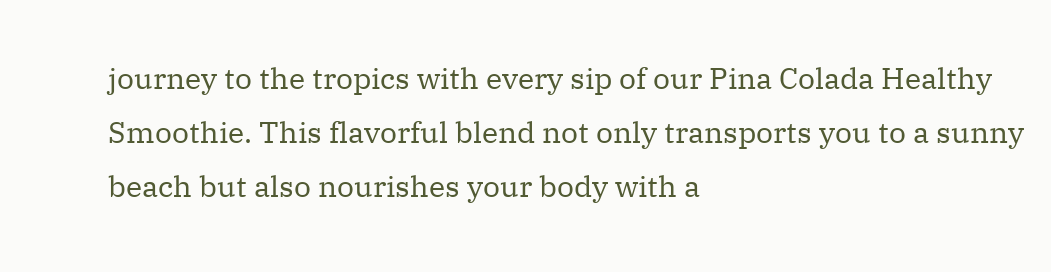journey to the tropics with every sip of our Pina Colada Healthy Smoothie. This flavorful blend not only transports you to a sunny beach but also nourishes your body with a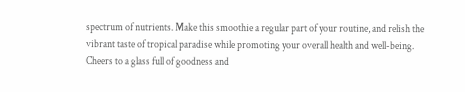spectrum of nutrients. Make this smoothie a regular part of your routine, and relish the vibrant taste of tropical paradise while promoting your overall health and well-being. Cheers to a glass full of goodness and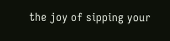the joy of sipping your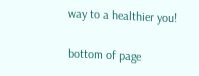way to a healthier you!

bottom of page